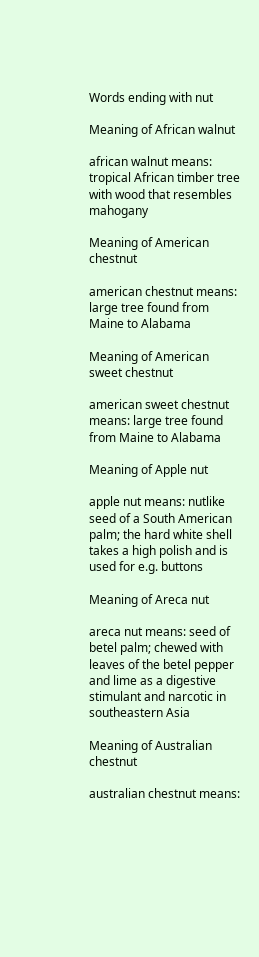Words ending with nut

Meaning of African walnut

african walnut means: tropical African timber tree with wood that resembles mahogany

Meaning of American chestnut

american chestnut means: large tree found from Maine to Alabama

Meaning of American sweet chestnut

american sweet chestnut means: large tree found from Maine to Alabama

Meaning of Apple nut

apple nut means: nutlike seed of a South American palm; the hard white shell takes a high polish and is used for e.g. buttons

Meaning of Areca nut

areca nut means: seed of betel palm; chewed with leaves of the betel pepper and lime as a digestive stimulant and narcotic in southeastern Asia

Meaning of Australian chestnut

australian chestnut means: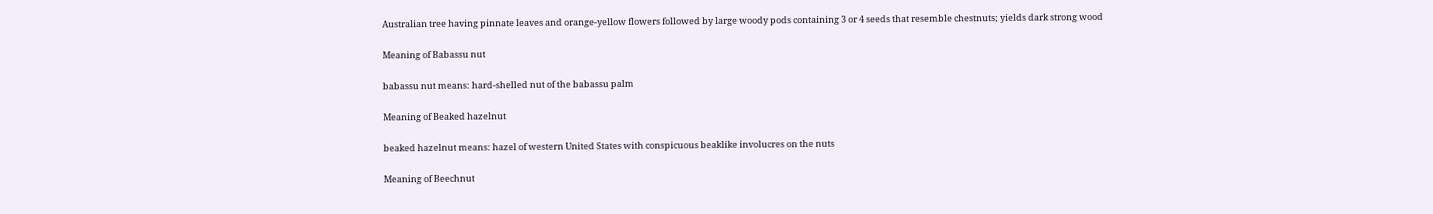Australian tree having pinnate leaves and orange-yellow flowers followed by large woody pods containing 3 or 4 seeds that resemble chestnuts; yields dark strong wood

Meaning of Babassu nut

babassu nut means: hard-shelled nut of the babassu palm

Meaning of Beaked hazelnut

beaked hazelnut means: hazel of western United States with conspicuous beaklike involucres on the nuts

Meaning of Beechnut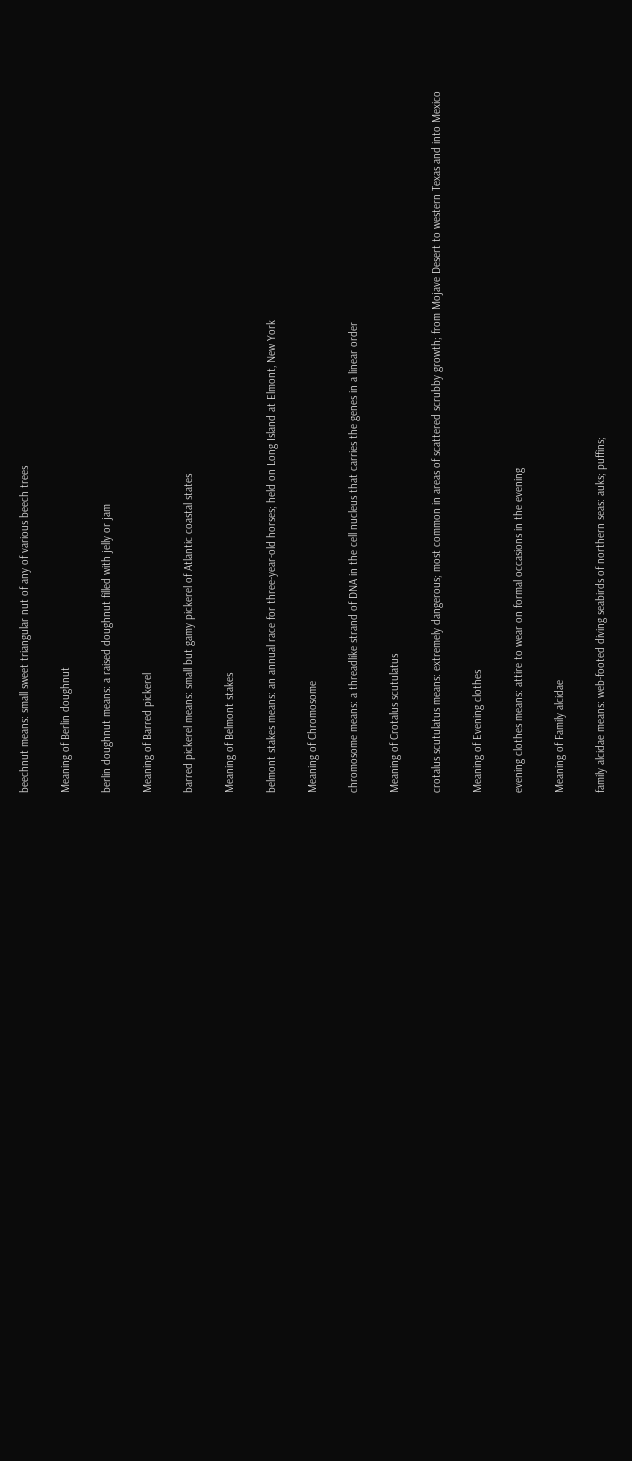beechnut means: small sweet triangular nut of any of various beech trees

Meaning of Berlin doughnut

berlin doughnut means: a raised doughnut filled with jelly or jam

Meaning of Barred pickerel

barred pickerel means: small but gamy pickerel of Atlantic coastal states

Meaning of Belmont stakes

belmont stakes means: an annual race for three-year-old horses; held on Long Island at Elmont, New York

Meaning of Chromosome

chromosome means: a threadlike strand of DNA in the cell nucleus that carries the genes in a linear order

Meaning of Crotalus scutulatus

crotalus scutulatus means: extremely dangerous; most common in areas of scattered scrubby growth; from Mojave Desert to western Texas and into Mexico

Meaning of Evening clothes

evening clothes means: attire to wear on formal occasions in the evening

Meaning of Family alcidae

family alcidae means: web-footed diving seabirds of northern seas: auks; puffins;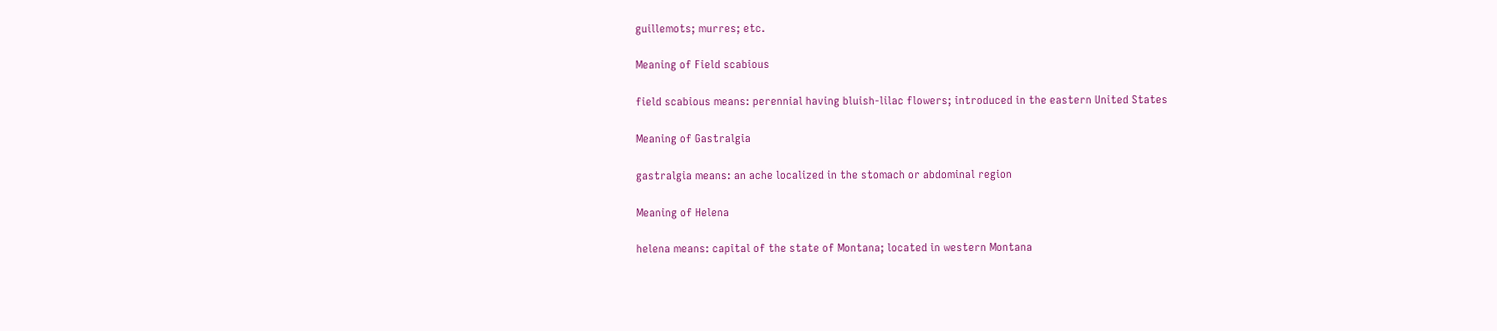guillemots; murres; etc.

Meaning of Field scabious

field scabious means: perennial having bluish-lilac flowers; introduced in the eastern United States

Meaning of Gastralgia

gastralgia means: an ache localized in the stomach or abdominal region

Meaning of Helena

helena means: capital of the state of Montana; located in western Montana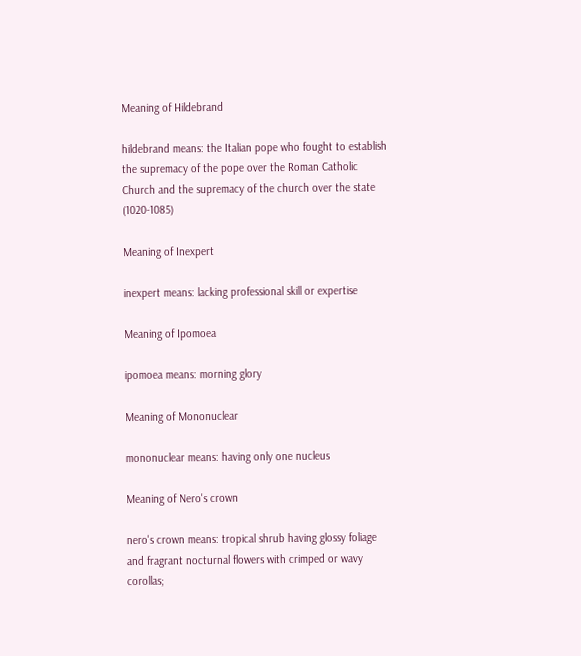Meaning of Hildebrand

hildebrand means: the Italian pope who fought to establish the supremacy of the pope over the Roman Catholic Church and the supremacy of the church over the state (1020-1085)

Meaning of Inexpert

inexpert means: lacking professional skill or expertise

Meaning of Ipomoea

ipomoea means: morning glory

Meaning of Mononuclear

mononuclear means: having only one nucleus

Meaning of Nero's crown

nero's crown means: tropical shrub having glossy foliage and fragrant nocturnal flowers with crimped or wavy corollas;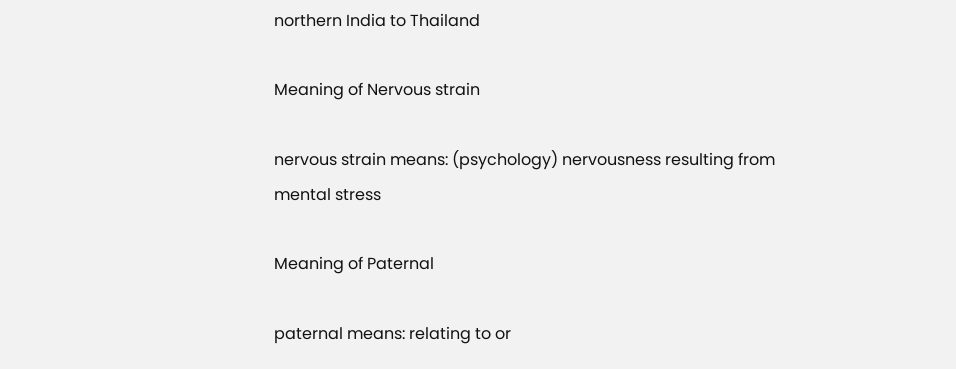northern India to Thailand

Meaning of Nervous strain

nervous strain means: (psychology) nervousness resulting from mental stress

Meaning of Paternal

paternal means: relating to or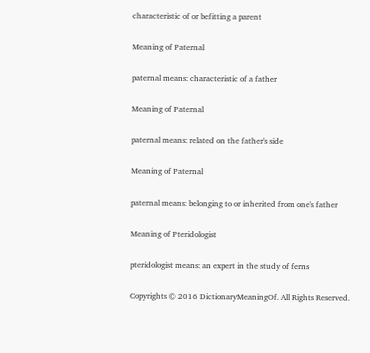characteristic of or befitting a parent

Meaning of Paternal

paternal means: characteristic of a father

Meaning of Paternal

paternal means: related on the father's side

Meaning of Paternal

paternal means: belonging to or inherited from one's father

Meaning of Pteridologist

pteridologist means: an expert in the study of ferns

Copyrights © 2016 DictionaryMeaningOf. All Rights Reserved.